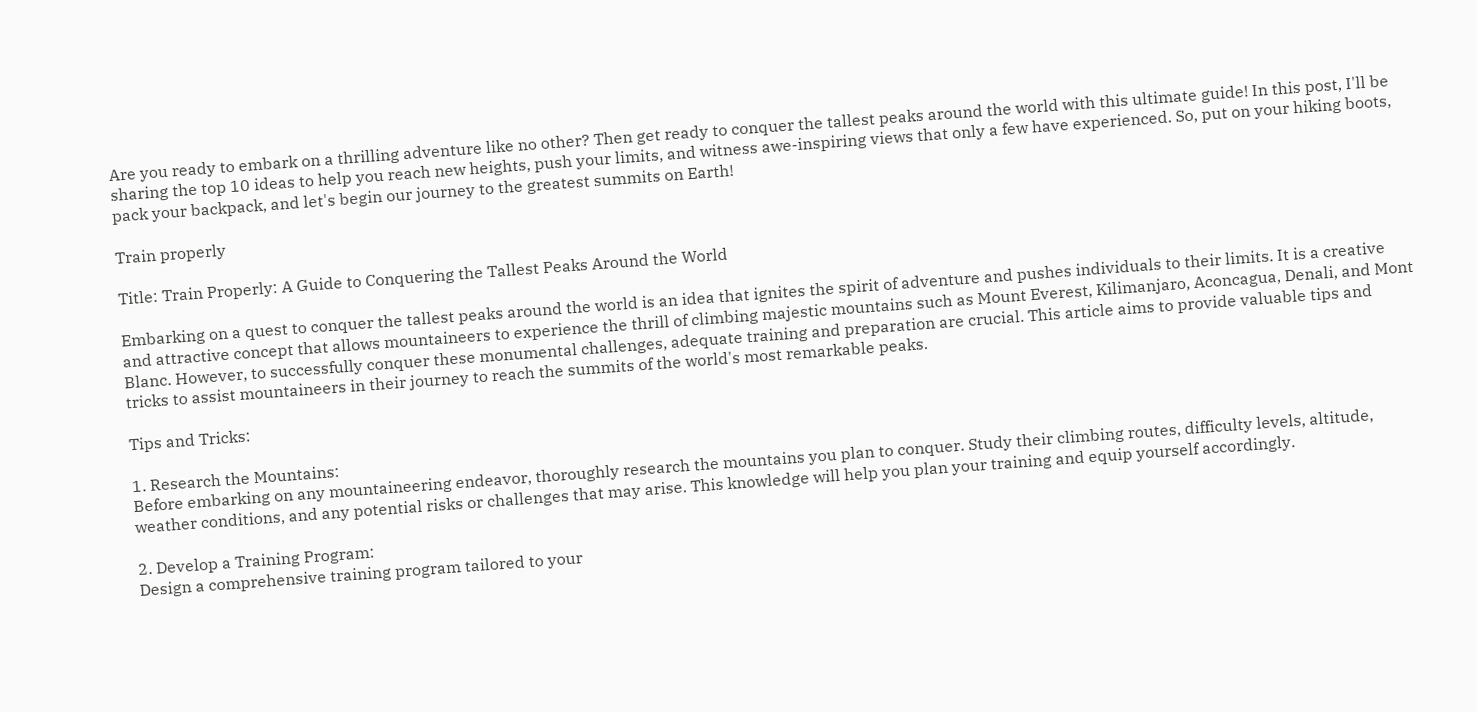Are you ready to embark on a thrilling adventure like no other? Then get ready to conquer the tallest peaks around the world with this ultimate guide! In this post, I'll be sharing the top 10 ideas to help you reach new heights, push your limits, and witness awe-inspiring views that only a few have experienced. So, put on your hiking boots, pack your backpack, and let's begin our journey to the greatest summits on Earth!

Train properly

Title: Train Properly: A Guide to Conquering the Tallest Peaks Around the World

Embarking on a quest to conquer the tallest peaks around the world is an idea that ignites the spirit of adventure and pushes individuals to their limits. It is a creative and attractive concept that allows mountaineers to experience the thrill of climbing majestic mountains such as Mount Everest, Kilimanjaro, Aconcagua, Denali, and Mont Blanc. However, to successfully conquer these monumental challenges, adequate training and preparation are crucial. This article aims to provide valuable tips and tricks to assist mountaineers in their journey to reach the summits of the world's most remarkable peaks.

Tips and Tricks:

1. Research the Mountains:
Before embarking on any mountaineering endeavor, thoroughly research the mountains you plan to conquer. Study their climbing routes, difficulty levels, altitude, weather conditions, and any potential risks or challenges that may arise. This knowledge will help you plan your training and equip yourself accordingly.

2. Develop a Training Program:
Design a comprehensive training program tailored to your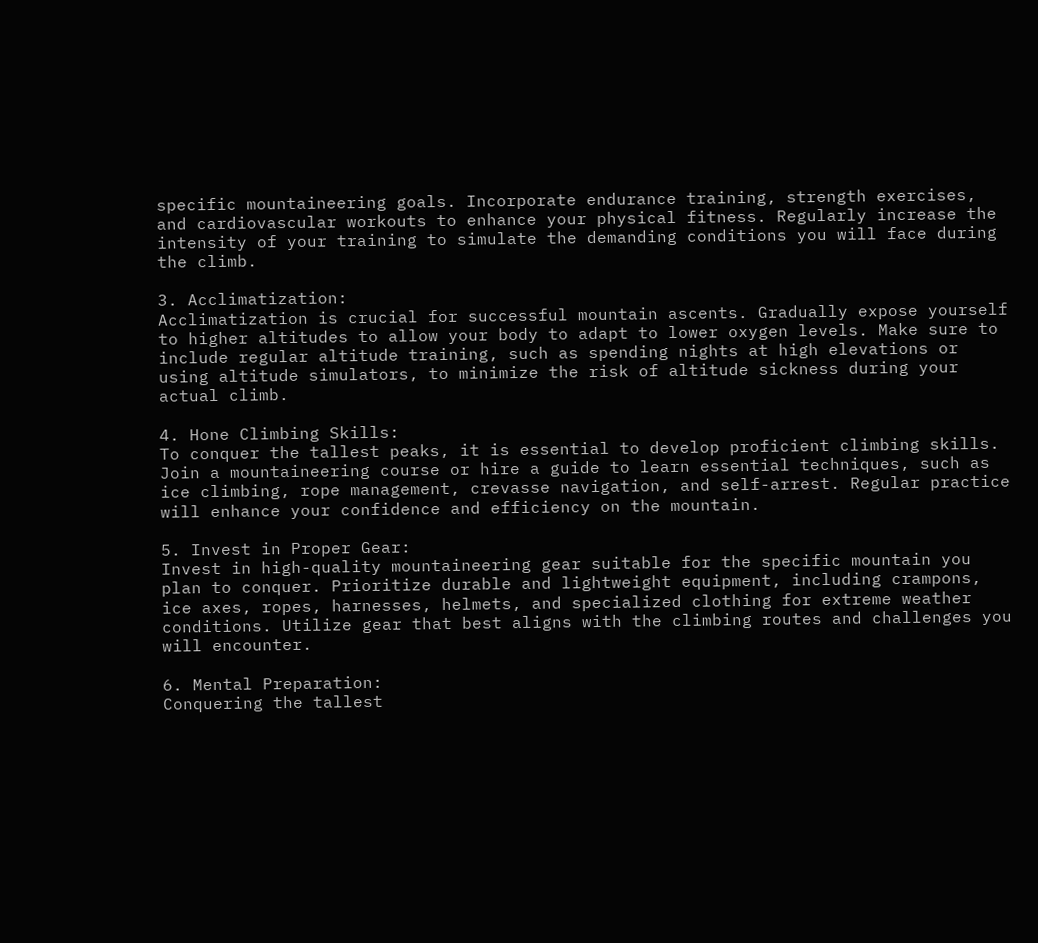specific mountaineering goals. Incorporate endurance training, strength exercises, and cardiovascular workouts to enhance your physical fitness. Regularly increase the intensity of your training to simulate the demanding conditions you will face during the climb.

3. Acclimatization:
Acclimatization is crucial for successful mountain ascents. Gradually expose yourself to higher altitudes to allow your body to adapt to lower oxygen levels. Make sure to include regular altitude training, such as spending nights at high elevations or using altitude simulators, to minimize the risk of altitude sickness during your actual climb.

4. Hone Climbing Skills:
To conquer the tallest peaks, it is essential to develop proficient climbing skills. Join a mountaineering course or hire a guide to learn essential techniques, such as ice climbing, rope management, crevasse navigation, and self-arrest. Regular practice will enhance your confidence and efficiency on the mountain.

5. Invest in Proper Gear:
Invest in high-quality mountaineering gear suitable for the specific mountain you plan to conquer. Prioritize durable and lightweight equipment, including crampons, ice axes, ropes, harnesses, helmets, and specialized clothing for extreme weather conditions. Utilize gear that best aligns with the climbing routes and challenges you will encounter.

6. Mental Preparation:
Conquering the tallest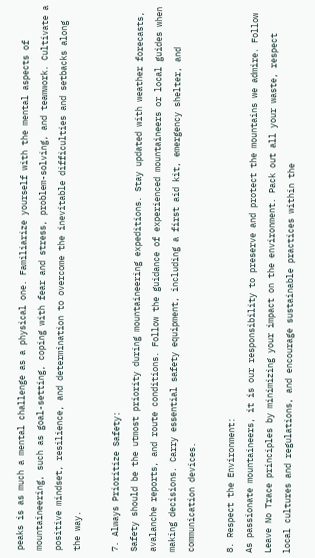peaks is as much a mental challenge as a physical one. Familiarize yourself with the mental aspects of mountaineering, such as goal-setting, coping with fear and stress, problem-solving, and teamwork. Cultivate a positive mindset, resilience, and determination to overcome the inevitable difficulties and setbacks along the way.

7. Always Prioritize Safety:
Safety should be the utmost priority during mountaineering expeditions. Stay updated with weather forecasts, avalanche reports, and route conditions. Follow the guidance of experienced mountaineers or local guides when making decisions. Carry essential safety equipment, including a first aid kit, emergency shelter, and communication devices.

8. Respect the Environment:
As passionate mountaineers, it is our responsibility to preserve and protect the mountains we admire. Follow Leave No Trace principles by minimizing your impact on the environment. Pack out all your waste, respect local cultures and regulations, and encourage sustainable practices within the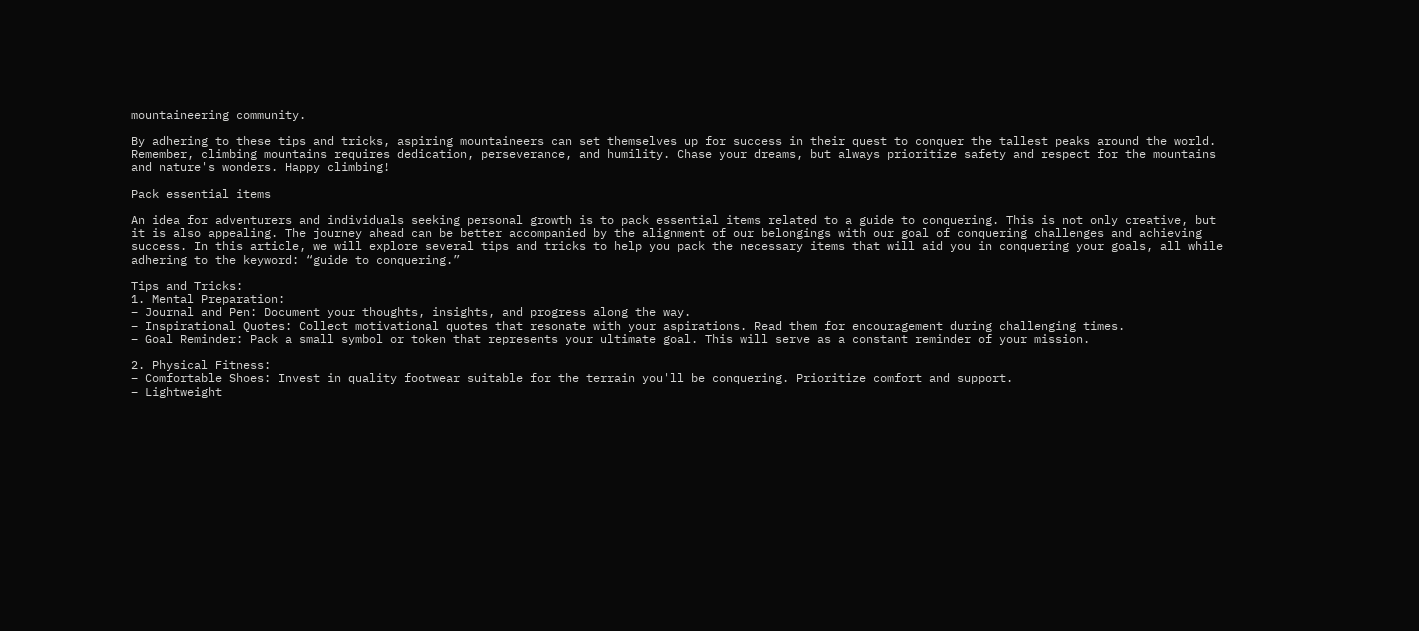mountaineering community.

By adhering to these tips and tricks, aspiring mountaineers can set themselves up for success in their quest to conquer the tallest peaks around the world. Remember, climbing mountains requires dedication, perseverance, and humility. Chase your dreams, but always prioritize safety and respect for the mountains and nature's wonders. Happy climbing!

Pack essential items

An idea for adventurers and individuals seeking personal growth is to pack essential items related to a guide to conquering. This is not only creative, but it is also appealing. The journey ahead can be better accompanied by the alignment of our belongings with our goal of conquering challenges and achieving success. In this article, we will explore several tips and tricks to help you pack the necessary items that will aid you in conquering your goals, all while adhering to the keyword: “guide to conquering.”

Tips and Tricks:
1. Mental Preparation:
– Journal and Pen: Document your thoughts, insights, and progress along the way.
– Inspirational Quotes: Collect motivational quotes that resonate with your aspirations. Read them for encouragement during challenging times.
– Goal Reminder: Pack a small symbol or token that represents your ultimate goal. This will serve as a constant reminder of your mission.

2. Physical Fitness:
– Comfortable Shoes: Invest in quality footwear suitable for the terrain you'll be conquering. Prioritize comfort and support.
– Lightweight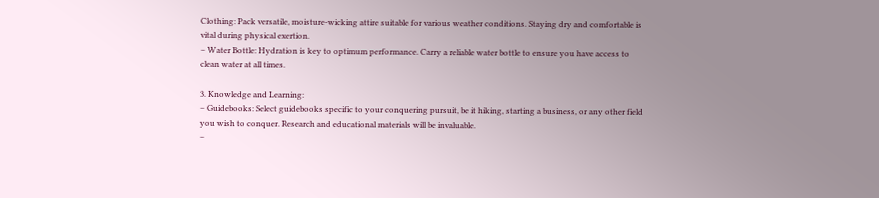Clothing: Pack versatile, moisture-wicking attire suitable for various weather conditions. Staying dry and comfortable is vital during physical exertion.
– Water Bottle: Hydration is key to optimum performance. Carry a reliable water bottle to ensure you have access to clean water at all times.

3. Knowledge and Learning:
– Guidebooks: Select guidebooks specific to your conquering pursuit, be it hiking, starting a business, or any other field you wish to conquer. Research and educational materials will be invaluable.
–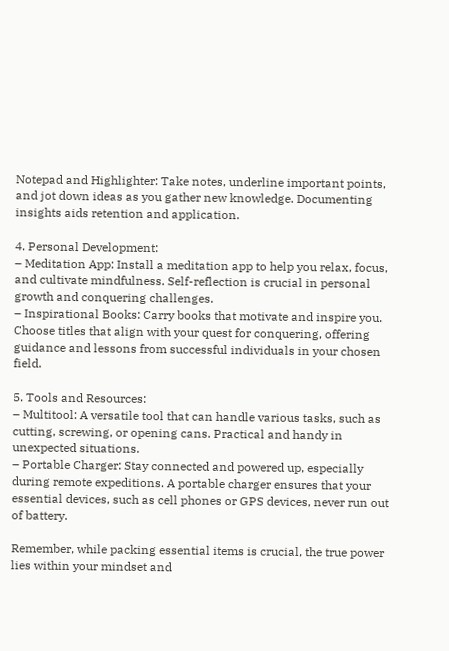Notepad and Highlighter: Take notes, underline important points, and jot down ideas as you gather new knowledge. Documenting insights aids retention and application.

4. Personal Development:
– Meditation App: Install a meditation app to help you relax, focus, and cultivate mindfulness. Self-reflection is crucial in personal growth and conquering challenges.
– Inspirational Books: Carry books that motivate and inspire you. Choose titles that align with your quest for conquering, offering guidance and lessons from successful individuals in your chosen field.

5. Tools and Resources:
– Multitool: A versatile tool that can handle various tasks, such as cutting, screwing, or opening cans. Practical and handy in unexpected situations.
– Portable Charger: Stay connected and powered up, especially during remote expeditions. A portable charger ensures that your essential devices, such as cell phones or GPS devices, never run out of battery.

Remember, while packing essential items is crucial, the true power lies within your mindset and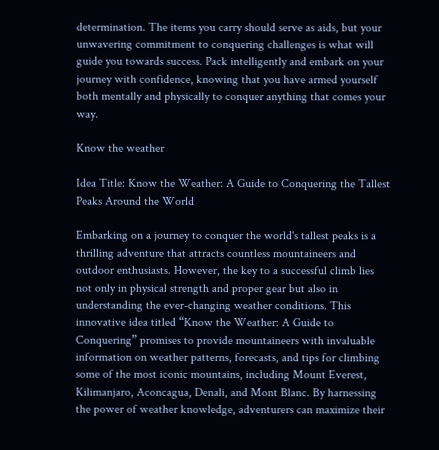determination. The items you carry should serve as aids, but your unwavering commitment to conquering challenges is what will guide you towards success. Pack intelligently and embark on your journey with confidence, knowing that you have armed yourself both mentally and physically to conquer anything that comes your way.

Know the weather

Idea Title: Know the Weather: A Guide to Conquering the Tallest Peaks Around the World

Embarking on a journey to conquer the world's tallest peaks is a thrilling adventure that attracts countless mountaineers and outdoor enthusiasts. However, the key to a successful climb lies not only in physical strength and proper gear but also in understanding the ever-changing weather conditions. This innovative idea titled “Know the Weather: A Guide to Conquering” promises to provide mountaineers with invaluable information on weather patterns, forecasts, and tips for climbing some of the most iconic mountains, including Mount Everest, Kilimanjaro, Aconcagua, Denali, and Mont Blanc. By harnessing the power of weather knowledge, adventurers can maximize their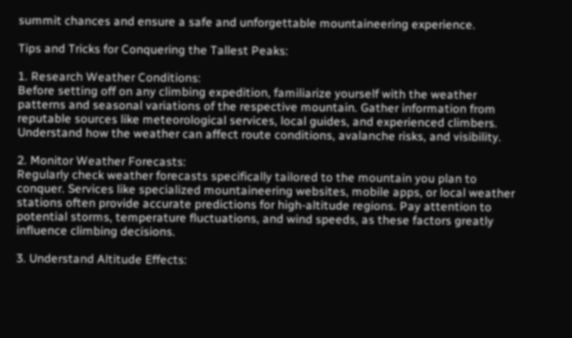summit chances and ensure a safe and unforgettable mountaineering experience.

Tips and Tricks for Conquering the Tallest Peaks:

1. Research Weather Conditions:
Before setting off on any climbing expedition, familiarize yourself with the weather patterns and seasonal variations of the respective mountain. Gather information from reputable sources like meteorological services, local guides, and experienced climbers. Understand how the weather can affect route conditions, avalanche risks, and visibility.

2. Monitor Weather Forecasts:
Regularly check weather forecasts specifically tailored to the mountain you plan to conquer. Services like specialized mountaineering websites, mobile apps, or local weather stations often provide accurate predictions for high-altitude regions. Pay attention to potential storms, temperature fluctuations, and wind speeds, as these factors greatly influence climbing decisions.

3. Understand Altitude Effects: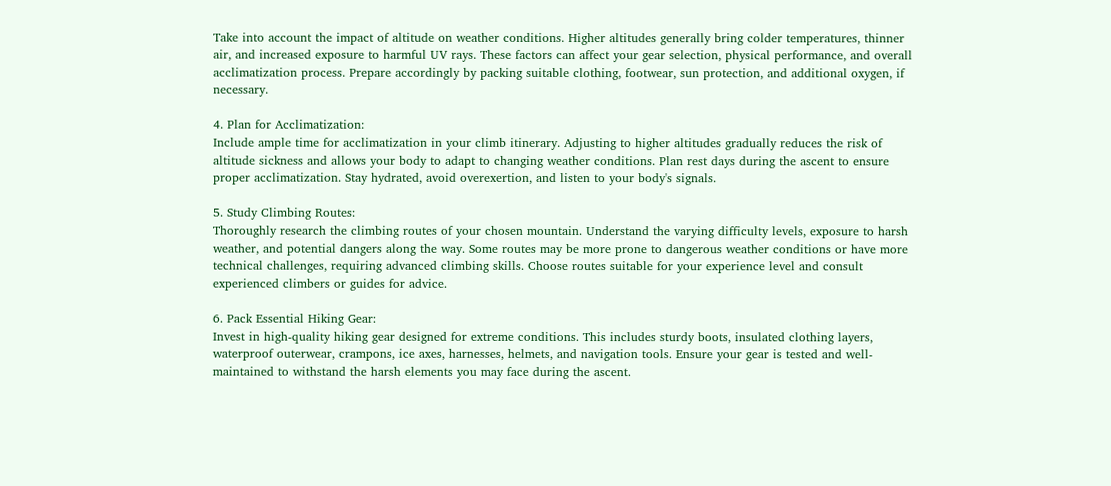Take into account the impact of altitude on weather conditions. Higher altitudes generally bring colder temperatures, thinner air, and increased exposure to harmful UV rays. These factors can affect your gear selection, physical performance, and overall acclimatization process. Prepare accordingly by packing suitable clothing, footwear, sun protection, and additional oxygen, if necessary.

4. Plan for Acclimatization:
Include ample time for acclimatization in your climb itinerary. Adjusting to higher altitudes gradually reduces the risk of altitude sickness and allows your body to adapt to changing weather conditions. Plan rest days during the ascent to ensure proper acclimatization. Stay hydrated, avoid overexertion, and listen to your body's signals.

5. Study Climbing Routes:
Thoroughly research the climbing routes of your chosen mountain. Understand the varying difficulty levels, exposure to harsh weather, and potential dangers along the way. Some routes may be more prone to dangerous weather conditions or have more technical challenges, requiring advanced climbing skills. Choose routes suitable for your experience level and consult experienced climbers or guides for advice.

6. Pack Essential Hiking Gear:
Invest in high-quality hiking gear designed for extreme conditions. This includes sturdy boots, insulated clothing layers, waterproof outerwear, crampons, ice axes, harnesses, helmets, and navigation tools. Ensure your gear is tested and well-maintained to withstand the harsh elements you may face during the ascent.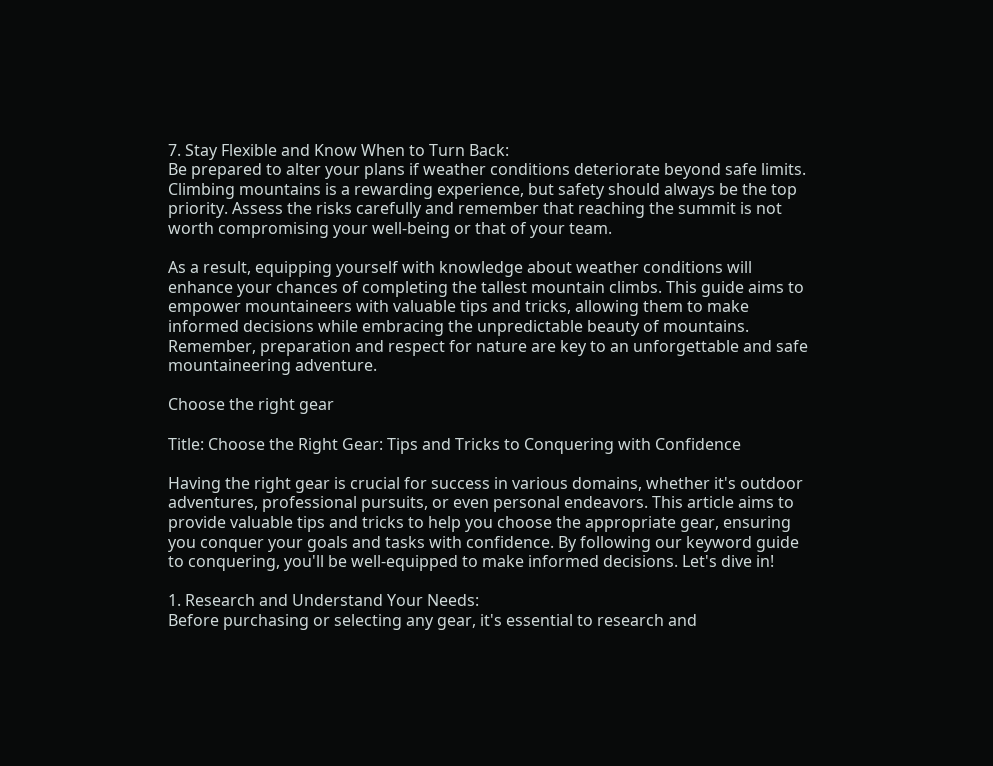7. Stay Flexible and Know When to Turn Back:
Be prepared to alter your plans if weather conditions deteriorate beyond safe limits. Climbing mountains is a rewarding experience, but safety should always be the top priority. Assess the risks carefully and remember that reaching the summit is not worth compromising your well-being or that of your team.

As a result, equipping yourself with knowledge about weather conditions will enhance your chances of completing the tallest mountain climbs. This guide aims to empower mountaineers with valuable tips and tricks, allowing them to make informed decisions while embracing the unpredictable beauty of mountains. Remember, preparation and respect for nature are key to an unforgettable and safe mountaineering adventure.

Choose the right gear

Title: Choose the Right Gear: Tips and Tricks to Conquering with Confidence

Having the right gear is crucial for success in various domains, whether it's outdoor adventures, professional pursuits, or even personal endeavors. This article aims to provide valuable tips and tricks to help you choose the appropriate gear, ensuring you conquer your goals and tasks with confidence. By following our keyword guide to conquering, you'll be well-equipped to make informed decisions. Let's dive in!

1. Research and Understand Your Needs:
Before purchasing or selecting any gear, it's essential to research and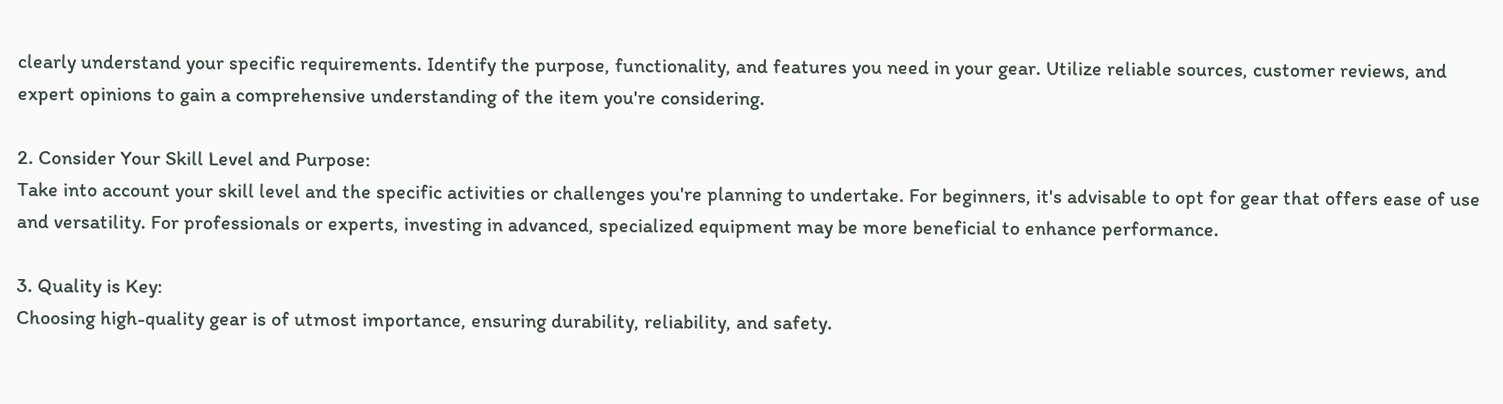clearly understand your specific requirements. Identify the purpose, functionality, and features you need in your gear. Utilize reliable sources, customer reviews, and expert opinions to gain a comprehensive understanding of the item you're considering.

2. Consider Your Skill Level and Purpose:
Take into account your skill level and the specific activities or challenges you're planning to undertake. For beginners, it's advisable to opt for gear that offers ease of use and versatility. For professionals or experts, investing in advanced, specialized equipment may be more beneficial to enhance performance.

3. Quality is Key:
Choosing high-quality gear is of utmost importance, ensuring durability, reliability, and safety.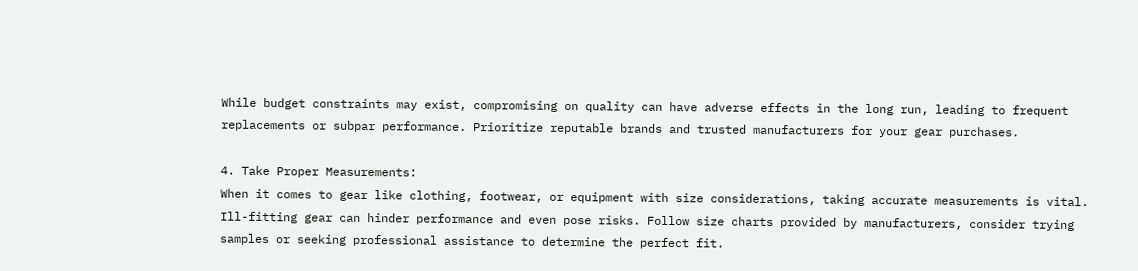While budget constraints may exist, compromising on quality can have adverse effects in the long run, leading to frequent replacements or subpar performance. Prioritize reputable brands and trusted manufacturers for your gear purchases.

4. Take Proper Measurements:
When it comes to gear like clothing, footwear, or equipment with size considerations, taking accurate measurements is vital. Ill-fitting gear can hinder performance and even pose risks. Follow size charts provided by manufacturers, consider trying samples or seeking professional assistance to determine the perfect fit.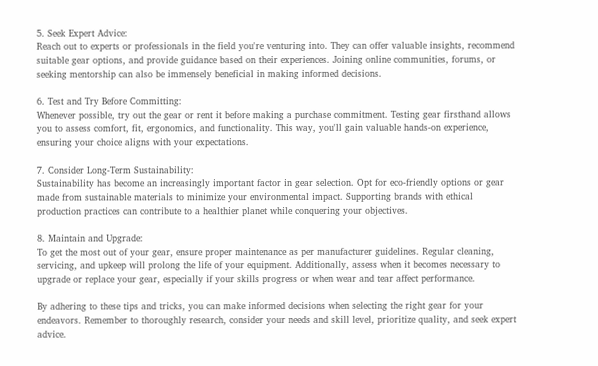5. Seek Expert Advice:
Reach out to experts or professionals in the field you're venturing into. They can offer valuable insights, recommend suitable gear options, and provide guidance based on their experiences. Joining online communities, forums, or seeking mentorship can also be immensely beneficial in making informed decisions.

6. Test and Try Before Committing:
Whenever possible, try out the gear or rent it before making a purchase commitment. Testing gear firsthand allows you to assess comfort, fit, ergonomics, and functionality. This way, you'll gain valuable hands-on experience, ensuring your choice aligns with your expectations.

7. Consider Long-Term Sustainability:
Sustainability has become an increasingly important factor in gear selection. Opt for eco-friendly options or gear made from sustainable materials to minimize your environmental impact. Supporting brands with ethical production practices can contribute to a healthier planet while conquering your objectives.

8. Maintain and Upgrade:
To get the most out of your gear, ensure proper maintenance as per manufacturer guidelines. Regular cleaning, servicing, and upkeep will prolong the life of your equipment. Additionally, assess when it becomes necessary to upgrade or replace your gear, especially if your skills progress or when wear and tear affect performance.

By adhering to these tips and tricks, you can make informed decisions when selecting the right gear for your endeavors. Remember to thoroughly research, consider your needs and skill level, prioritize quality, and seek expert advice.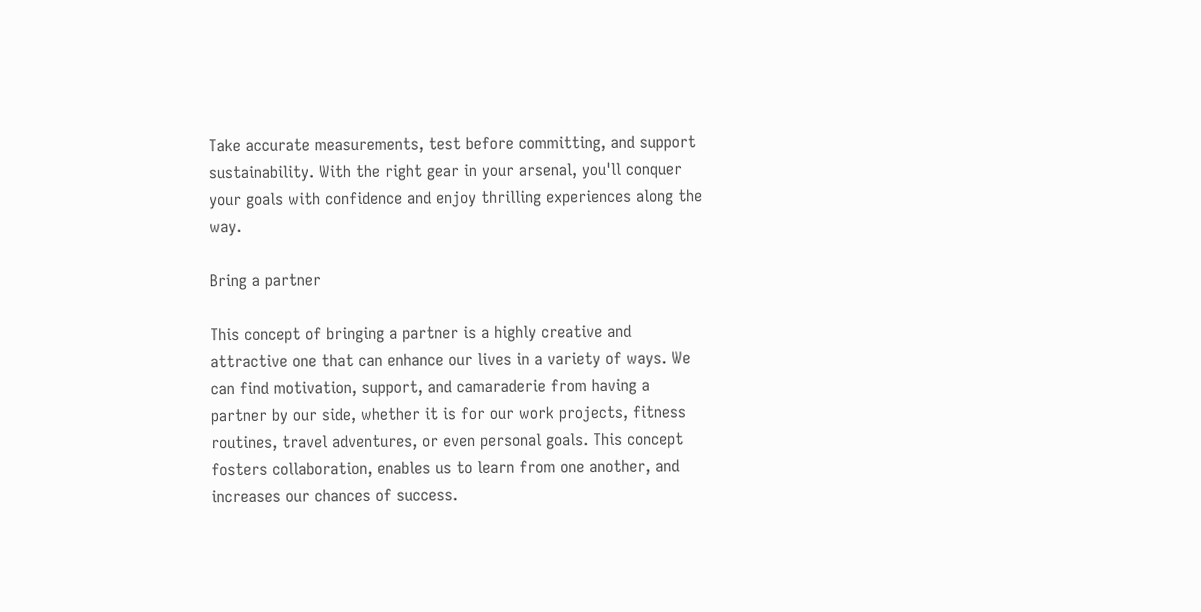Take accurate measurements, test before committing, and support sustainability. With the right gear in your arsenal, you'll conquer your goals with confidence and enjoy thrilling experiences along the way.

Bring a partner

This concept of bringing a partner is a highly creative and attractive one that can enhance our lives in a variety of ways. We can find motivation, support, and camaraderie from having a partner by our side, whether it is for our work projects, fitness routines, travel adventures, or even personal goals. This concept fosters collaboration, enables us to learn from one another, and increases our chances of success.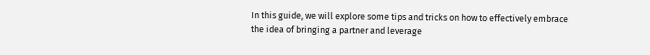In this guide, we will explore some tips and tricks on how to effectively embrace the idea of bringing a partner and leverage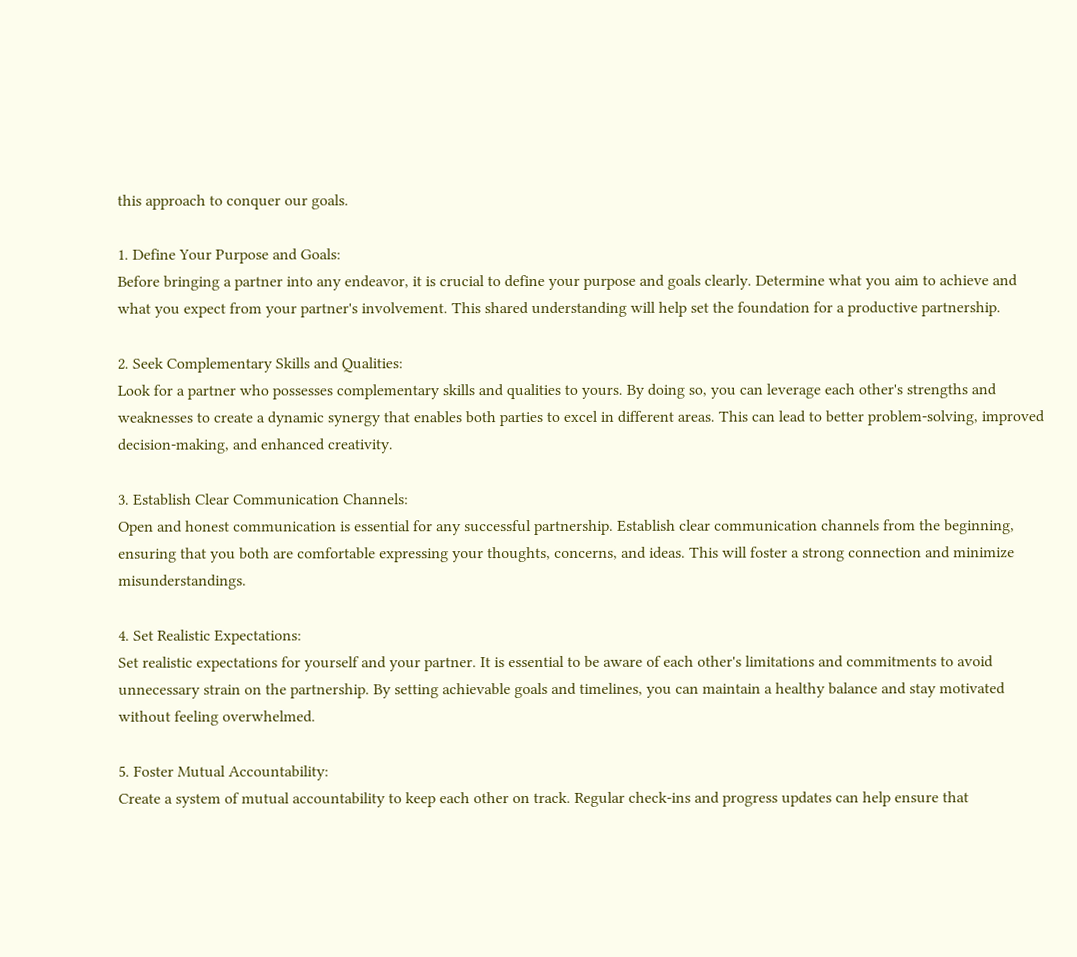this approach to conquer our goals.

1. Define Your Purpose and Goals:
Before bringing a partner into any endeavor, it is crucial to define your purpose and goals clearly. Determine what you aim to achieve and what you expect from your partner's involvement. This shared understanding will help set the foundation for a productive partnership.

2. Seek Complementary Skills and Qualities:
Look for a partner who possesses complementary skills and qualities to yours. By doing so, you can leverage each other's strengths and weaknesses to create a dynamic synergy that enables both parties to excel in different areas. This can lead to better problem-solving, improved decision-making, and enhanced creativity.

3. Establish Clear Communication Channels:
Open and honest communication is essential for any successful partnership. Establish clear communication channels from the beginning, ensuring that you both are comfortable expressing your thoughts, concerns, and ideas. This will foster a strong connection and minimize misunderstandings.

4. Set Realistic Expectations:
Set realistic expectations for yourself and your partner. It is essential to be aware of each other's limitations and commitments to avoid unnecessary strain on the partnership. By setting achievable goals and timelines, you can maintain a healthy balance and stay motivated without feeling overwhelmed.

5. Foster Mutual Accountability:
Create a system of mutual accountability to keep each other on track. Regular check-ins and progress updates can help ensure that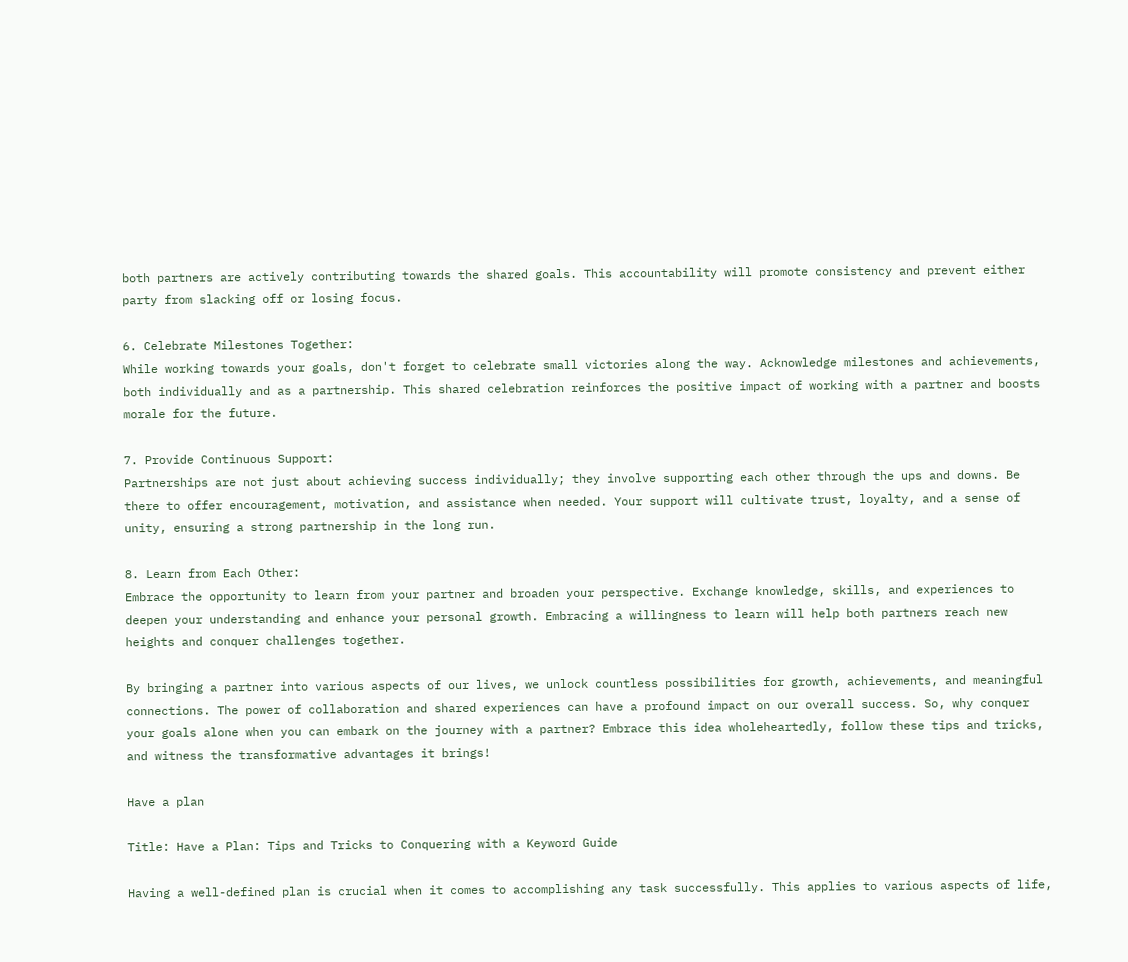both partners are actively contributing towards the shared goals. This accountability will promote consistency and prevent either party from slacking off or losing focus.

6. Celebrate Milestones Together:
While working towards your goals, don't forget to celebrate small victories along the way. Acknowledge milestones and achievements, both individually and as a partnership. This shared celebration reinforces the positive impact of working with a partner and boosts morale for the future.

7. Provide Continuous Support:
Partnerships are not just about achieving success individually; they involve supporting each other through the ups and downs. Be there to offer encouragement, motivation, and assistance when needed. Your support will cultivate trust, loyalty, and a sense of unity, ensuring a strong partnership in the long run.

8. Learn from Each Other:
Embrace the opportunity to learn from your partner and broaden your perspective. Exchange knowledge, skills, and experiences to deepen your understanding and enhance your personal growth. Embracing a willingness to learn will help both partners reach new heights and conquer challenges together.

By bringing a partner into various aspects of our lives, we unlock countless possibilities for growth, achievements, and meaningful connections. The power of collaboration and shared experiences can have a profound impact on our overall success. So, why conquer your goals alone when you can embark on the journey with a partner? Embrace this idea wholeheartedly, follow these tips and tricks, and witness the transformative advantages it brings!

Have a plan

Title: Have a Plan: Tips and Tricks to Conquering with a Keyword Guide

Having a well-defined plan is crucial when it comes to accomplishing any task successfully. This applies to various aspects of life,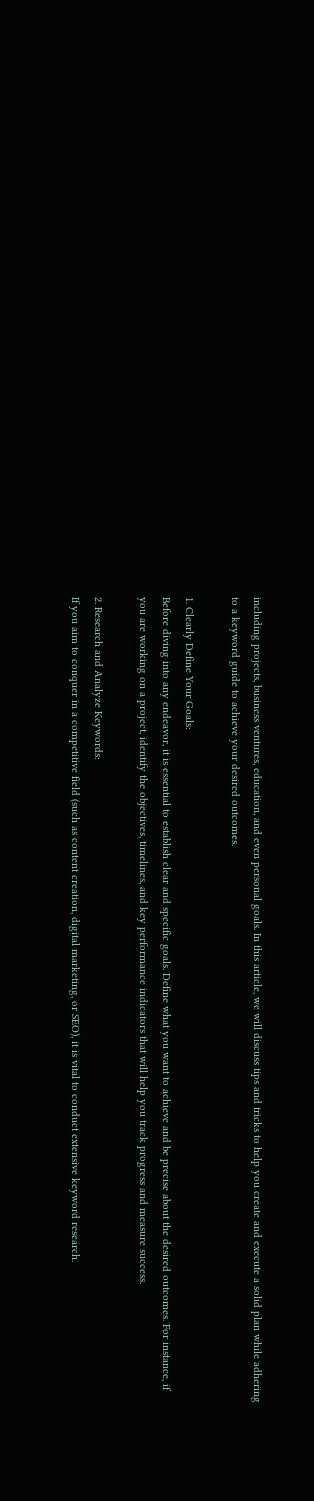including projects, business ventures, education, and even personal goals. In this article, we will discuss tips and tricks to help you create and execute a solid plan while adhering to a keyword guide to achieve your desired outcomes.

1. Clearly Define Your Goals:
Before diving into any endeavor, it is essential to establish clear and specific goals. Define what you want to achieve and be precise about the desired outcomes. For instance, if you are working on a project, identify the objectives, timelines, and key performance indicators that will help you track progress and measure success.

2. Research and Analyze Keywords:
If you aim to conquer in a competitive field (such as content creation, digital marketing, or SEO), it is vital to conduct extensive keyword research.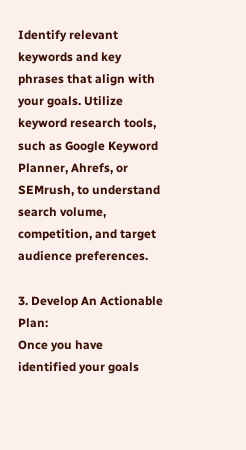Identify relevant keywords and key phrases that align with your goals. Utilize keyword research tools, such as Google Keyword Planner, Ahrefs, or SEMrush, to understand search volume, competition, and target audience preferences.

3. Develop An Actionable Plan:
Once you have identified your goals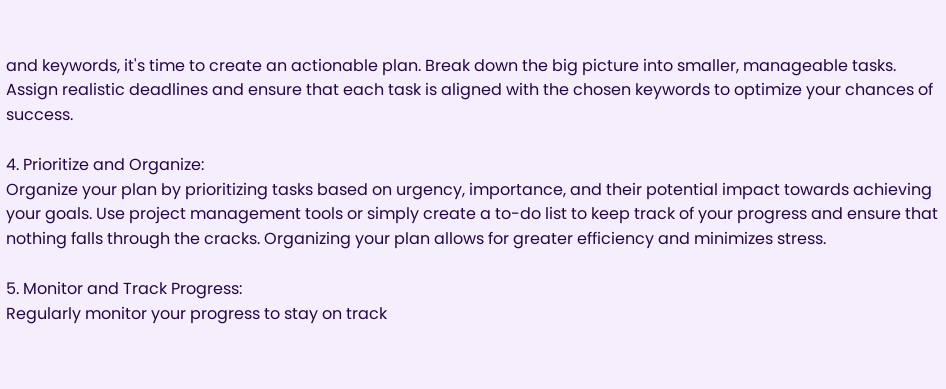and keywords, it's time to create an actionable plan. Break down the big picture into smaller, manageable tasks. Assign realistic deadlines and ensure that each task is aligned with the chosen keywords to optimize your chances of success.

4. Prioritize and Organize:
Organize your plan by prioritizing tasks based on urgency, importance, and their potential impact towards achieving your goals. Use project management tools or simply create a to-do list to keep track of your progress and ensure that nothing falls through the cracks. Organizing your plan allows for greater efficiency and minimizes stress.

5. Monitor and Track Progress:
Regularly monitor your progress to stay on track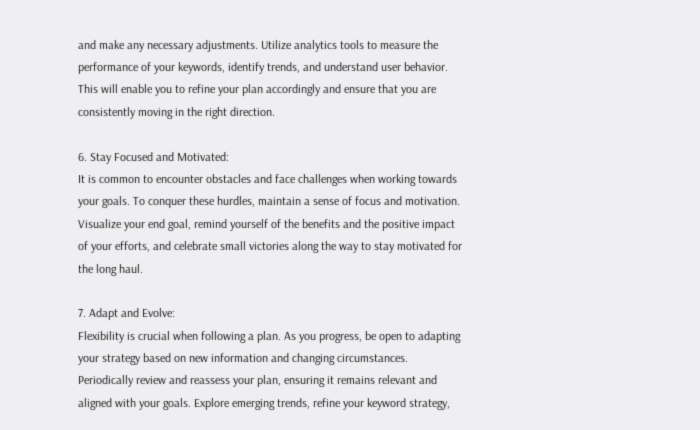and make any necessary adjustments. Utilize analytics tools to measure the performance of your keywords, identify trends, and understand user behavior. This will enable you to refine your plan accordingly and ensure that you are consistently moving in the right direction.

6. Stay Focused and Motivated:
It is common to encounter obstacles and face challenges when working towards your goals. To conquer these hurdles, maintain a sense of focus and motivation. Visualize your end goal, remind yourself of the benefits and the positive impact of your efforts, and celebrate small victories along the way to stay motivated for the long haul.

7. Adapt and Evolve:
Flexibility is crucial when following a plan. As you progress, be open to adapting your strategy based on new information and changing circumstances. Periodically review and reassess your plan, ensuring it remains relevant and aligned with your goals. Explore emerging trends, refine your keyword strategy,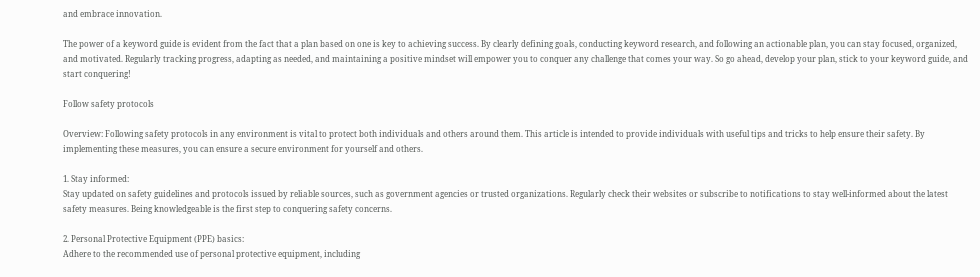and embrace innovation.

The power of a keyword guide is evident from the fact that a plan based on one is key to achieving success. By clearly defining goals, conducting keyword research, and following an actionable plan, you can stay focused, organized, and motivated. Regularly tracking progress, adapting as needed, and maintaining a positive mindset will empower you to conquer any challenge that comes your way. So go ahead, develop your plan, stick to your keyword guide, and start conquering!

Follow safety protocols

Overview: Following safety protocols in any environment is vital to protect both individuals and others around them. This article is intended to provide individuals with useful tips and tricks to help ensure their safety. By implementing these measures, you can ensure a secure environment for yourself and others.

1. Stay informed:
Stay updated on safety guidelines and protocols issued by reliable sources, such as government agencies or trusted organizations. Regularly check their websites or subscribe to notifications to stay well-informed about the latest safety measures. Being knowledgeable is the first step to conquering safety concerns.

2. Personal Protective Equipment (PPE) basics:
Adhere to the recommended use of personal protective equipment, including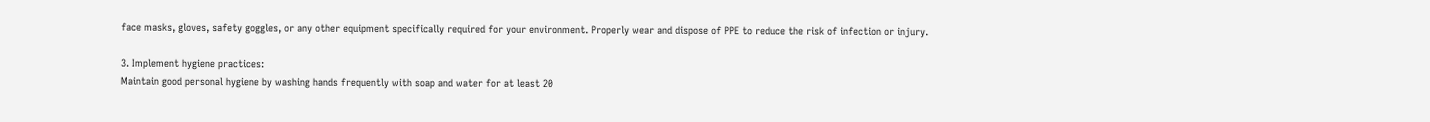face masks, gloves, safety goggles, or any other equipment specifically required for your environment. Properly wear and dispose of PPE to reduce the risk of infection or injury.

3. Implement hygiene practices:
Maintain good personal hygiene by washing hands frequently with soap and water for at least 20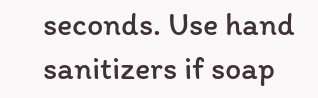seconds. Use hand sanitizers if soap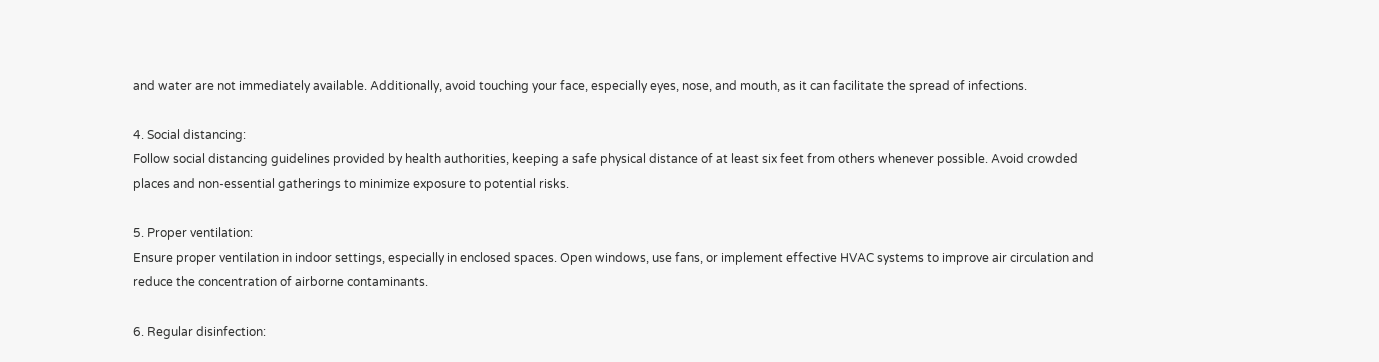and water are not immediately available. Additionally, avoid touching your face, especially eyes, nose, and mouth, as it can facilitate the spread of infections.

4. Social distancing:
Follow social distancing guidelines provided by health authorities, keeping a safe physical distance of at least six feet from others whenever possible. Avoid crowded places and non-essential gatherings to minimize exposure to potential risks.

5. Proper ventilation:
Ensure proper ventilation in indoor settings, especially in enclosed spaces. Open windows, use fans, or implement effective HVAC systems to improve air circulation and reduce the concentration of airborne contaminants.

6. Regular disinfection: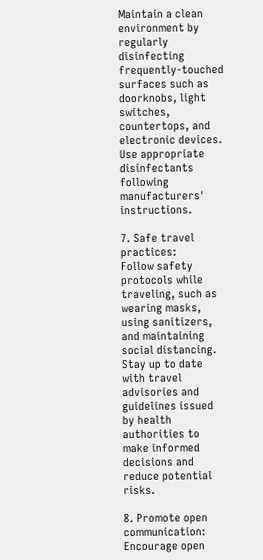Maintain a clean environment by regularly disinfecting frequently-touched surfaces such as doorknobs, light switches, countertops, and electronic devices. Use appropriate disinfectants following manufacturers' instructions.

7. Safe travel practices:
Follow safety protocols while traveling, such as wearing masks, using sanitizers, and maintaining social distancing. Stay up to date with travel advisories and guidelines issued by health authorities to make informed decisions and reduce potential risks.

8. Promote open communication:
Encourage open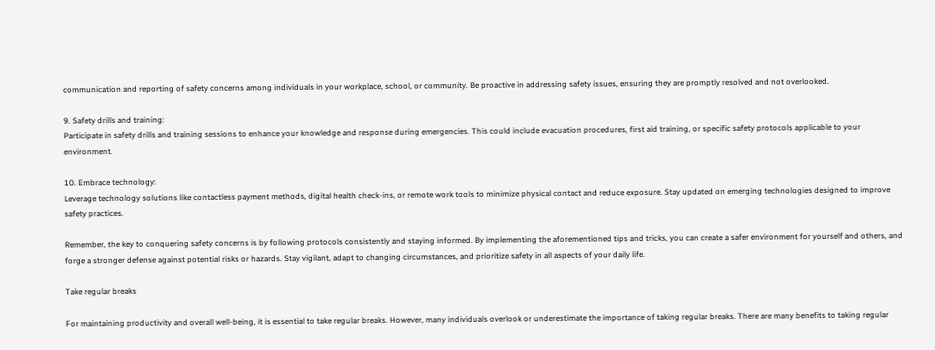communication and reporting of safety concerns among individuals in your workplace, school, or community. Be proactive in addressing safety issues, ensuring they are promptly resolved and not overlooked.

9. Safety drills and training:
Participate in safety drills and training sessions to enhance your knowledge and response during emergencies. This could include evacuation procedures, first aid training, or specific safety protocols applicable to your environment.

10. Embrace technology:
Leverage technology solutions like contactless payment methods, digital health check-ins, or remote work tools to minimize physical contact and reduce exposure. Stay updated on emerging technologies designed to improve safety practices.

Remember, the key to conquering safety concerns is by following protocols consistently and staying informed. By implementing the aforementioned tips and tricks, you can create a safer environment for yourself and others, and forge a stronger defense against potential risks or hazards. Stay vigilant, adapt to changing circumstances, and prioritize safety in all aspects of your daily life.

Take regular breaks

For maintaining productivity and overall well-being, it is essential to take regular breaks. However, many individuals overlook or underestimate the importance of taking regular breaks. There are many benefits to taking regular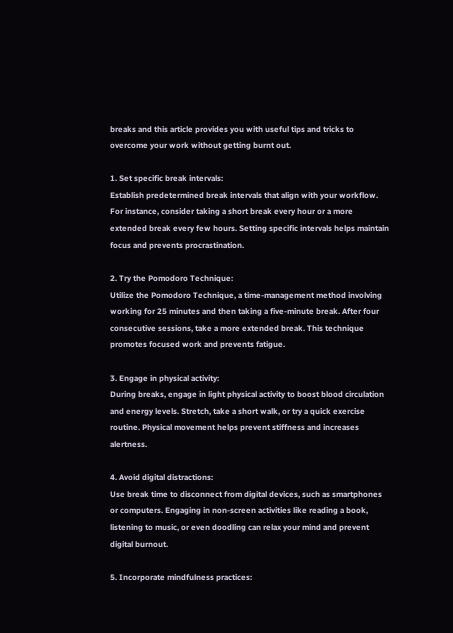breaks and this article provides you with useful tips and tricks to overcome your work without getting burnt out.

1. Set specific break intervals:
Establish predetermined break intervals that align with your workflow. For instance, consider taking a short break every hour or a more extended break every few hours. Setting specific intervals helps maintain focus and prevents procrastination.

2. Try the Pomodoro Technique:
Utilize the Pomodoro Technique, a time-management method involving working for 25 minutes and then taking a five-minute break. After four consecutive sessions, take a more extended break. This technique promotes focused work and prevents fatigue.

3. Engage in physical activity:
During breaks, engage in light physical activity to boost blood circulation and energy levels. Stretch, take a short walk, or try a quick exercise routine. Physical movement helps prevent stiffness and increases alertness.

4. Avoid digital distractions:
Use break time to disconnect from digital devices, such as smartphones or computers. Engaging in non-screen activities like reading a book, listening to music, or even doodling can relax your mind and prevent digital burnout.

5. Incorporate mindfulness practices: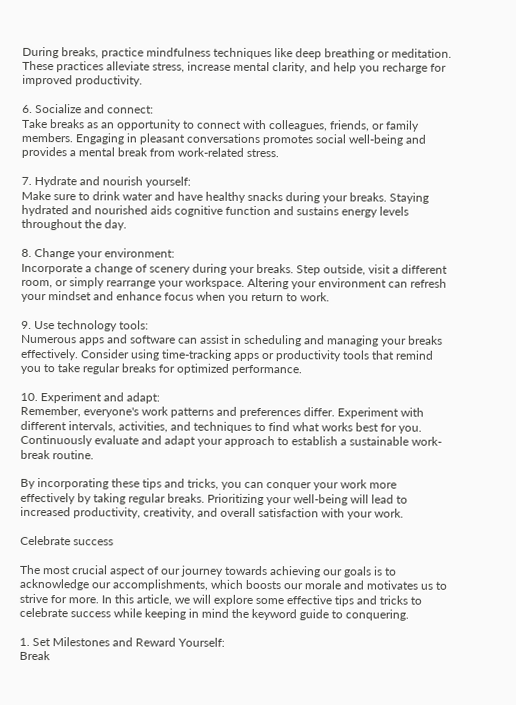During breaks, practice mindfulness techniques like deep breathing or meditation. These practices alleviate stress, increase mental clarity, and help you recharge for improved productivity.

6. Socialize and connect:
Take breaks as an opportunity to connect with colleagues, friends, or family members. Engaging in pleasant conversations promotes social well-being and provides a mental break from work-related stress.

7. Hydrate and nourish yourself:
Make sure to drink water and have healthy snacks during your breaks. Staying hydrated and nourished aids cognitive function and sustains energy levels throughout the day.

8. Change your environment:
Incorporate a change of scenery during your breaks. Step outside, visit a different room, or simply rearrange your workspace. Altering your environment can refresh your mindset and enhance focus when you return to work.

9. Use technology tools:
Numerous apps and software can assist in scheduling and managing your breaks effectively. Consider using time-tracking apps or productivity tools that remind you to take regular breaks for optimized performance.

10. Experiment and adapt:
Remember, everyone's work patterns and preferences differ. Experiment with different intervals, activities, and techniques to find what works best for you. Continuously evaluate and adapt your approach to establish a sustainable work-break routine.

By incorporating these tips and tricks, you can conquer your work more effectively by taking regular breaks. Prioritizing your well-being will lead to increased productivity, creativity, and overall satisfaction with your work.

Celebrate success

The most crucial aspect of our journey towards achieving our goals is to acknowledge our accomplishments, which boosts our morale and motivates us to strive for more. In this article, we will explore some effective tips and tricks to celebrate success while keeping in mind the keyword guide to conquering.

1. Set Milestones and Reward Yourself:
Break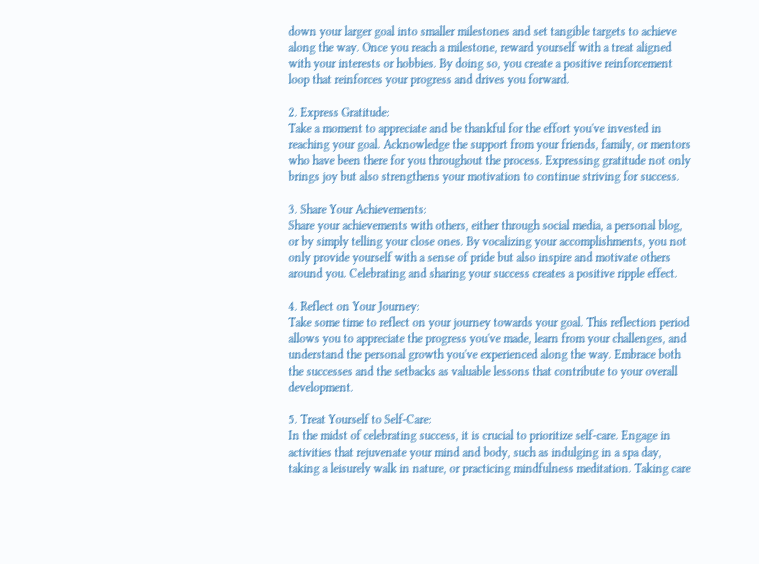down your larger goal into smaller milestones and set tangible targets to achieve along the way. Once you reach a milestone, reward yourself with a treat aligned with your interests or hobbies. By doing so, you create a positive reinforcement loop that reinforces your progress and drives you forward.

2. Express Gratitude:
Take a moment to appreciate and be thankful for the effort you've invested in reaching your goal. Acknowledge the support from your friends, family, or mentors who have been there for you throughout the process. Expressing gratitude not only brings joy but also strengthens your motivation to continue striving for success.

3. Share Your Achievements:
Share your achievements with others, either through social media, a personal blog, or by simply telling your close ones. By vocalizing your accomplishments, you not only provide yourself with a sense of pride but also inspire and motivate others around you. Celebrating and sharing your success creates a positive ripple effect.

4. Reflect on Your Journey:
Take some time to reflect on your journey towards your goal. This reflection period allows you to appreciate the progress you've made, learn from your challenges, and understand the personal growth you've experienced along the way. Embrace both the successes and the setbacks as valuable lessons that contribute to your overall development.

5. Treat Yourself to Self-Care:
In the midst of celebrating success, it is crucial to prioritize self-care. Engage in activities that rejuvenate your mind and body, such as indulging in a spa day, taking a leisurely walk in nature, or practicing mindfulness meditation. Taking care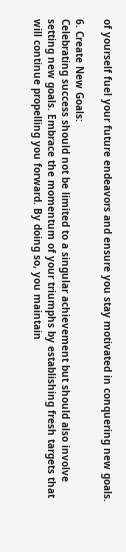of yourself fuel your future endeavors and ensure you stay motivated in conquering new goals.

6. Create New Goals:
Celebrating success should not be limited to a singular achievement but should also involve setting new goals. Embrace the momentum of your triumphs by establishing fresh targets that will continue propelling you forward. By doing so, you maintain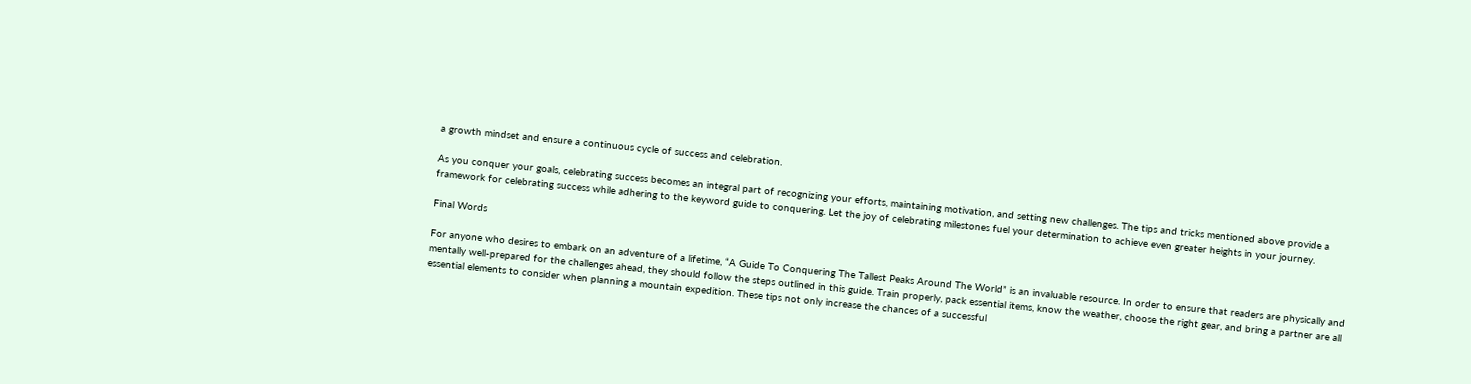a growth mindset and ensure a continuous cycle of success and celebration.

As you conquer your goals, celebrating success becomes an integral part of recognizing your efforts, maintaining motivation, and setting new challenges. The tips and tricks mentioned above provide a framework for celebrating success while adhering to the keyword guide to conquering. Let the joy of celebrating milestones fuel your determination to achieve even greater heights in your journey.

Final Words

For anyone who desires to embark on an adventure of a lifetime, “A Guide To Conquering The Tallest Peaks Around The World” is an invaluable resource. In order to ensure that readers are physically and mentally well-prepared for the challenges ahead, they should follow the steps outlined in this guide. Train properly, pack essential items, know the weather, choose the right gear, and bring a partner are all essential elements to consider when planning a mountain expedition. These tips not only increase the chances of a successful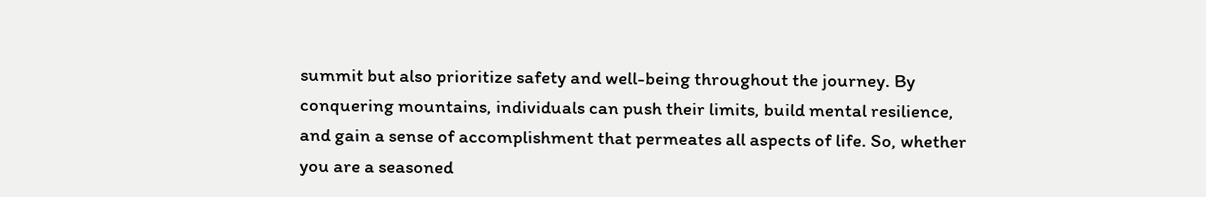summit but also prioritize safety and well-being throughout the journey. By conquering mountains, individuals can push their limits, build mental resilience, and gain a sense of accomplishment that permeates all aspects of life. So, whether you are a seasoned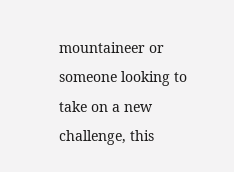mountaineer or someone looking to take on a new challenge, this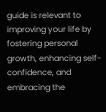guide is relevant to improving your life by fostering personal growth, enhancing self-confidence, and embracing the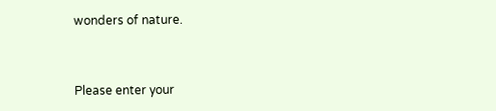wonders of nature.


Please enter your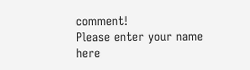comment!
Please enter your name here